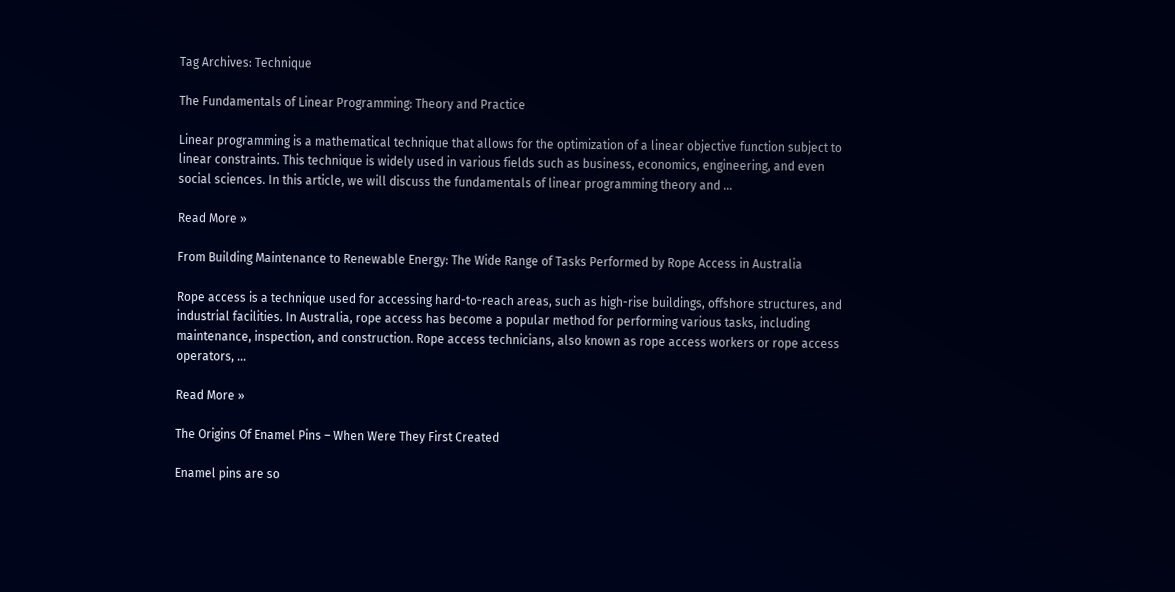Tag Archives: Technique

The Fundamentals of Linear Programming: Theory and Practice

Linear programming is a mathematical technique that allows for the optimization of a linear objective function subject to linear constraints. This technique is widely used in various fields such as business, economics, engineering, and even social sciences. In this article, we will discuss the fundamentals of linear programming theory and …

Read More »

From Building Maintenance to Renewable Energy: The Wide Range of Tasks Performed by Rope Access in Australia

Rope access is a technique used for accessing hard-to-reach areas, such as high-rise buildings, offshore structures, and industrial facilities. In Australia, rope access has become a popular method for performing various tasks, including maintenance, inspection, and construction. Rope access technicians, also known as rope access workers or rope access operators, …

Read More »

The Origins Of Enamel Pins – When Were They First Created

Enamel pins are so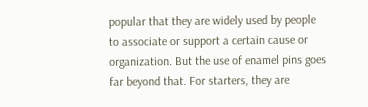popular that they are widely used by people to associate or support a certain cause or organization. But the use of enamel pins goes far beyond that. For starters, they are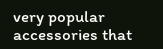very popular accessories that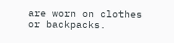are worn on clothes or backpacks.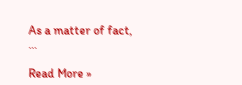As a matter of fact, …

Read More »